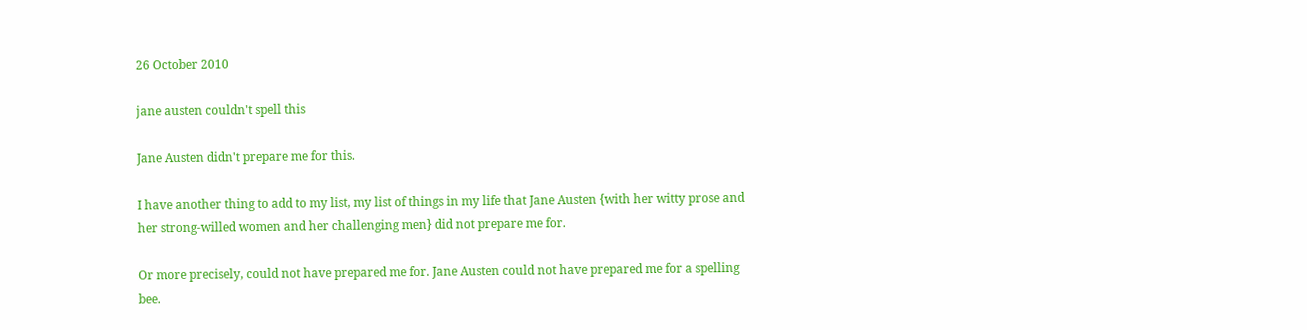26 October 2010

jane austen couldn't spell this

Jane Austen didn't prepare me for this.

I have another thing to add to my list, my list of things in my life that Jane Austen {with her witty prose and her strong-willed women and her challenging men} did not prepare me for.

Or more precisely, could not have prepared me for. Jane Austen could not have prepared me for a spelling bee.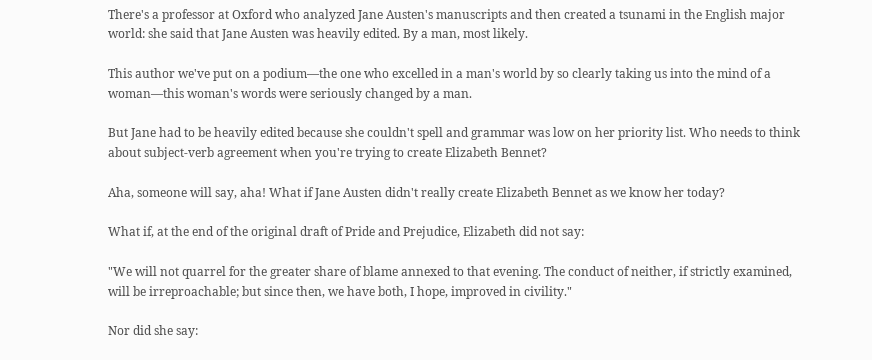There's a professor at Oxford who analyzed Jane Austen's manuscripts and then created a tsunami in the English major world: she said that Jane Austen was heavily edited. By a man, most likely.

This author we've put on a podium—the one who excelled in a man's world by so clearly taking us into the mind of a woman—this woman's words were seriously changed by a man.

But Jane had to be heavily edited because she couldn't spell and grammar was low on her priority list. Who needs to think about subject-verb agreement when you're trying to create Elizabeth Bennet?

Aha, someone will say, aha! What if Jane Austen didn't really create Elizabeth Bennet as we know her today?

What if, at the end of the original draft of Pride and Prejudice, Elizabeth did not say:

"We will not quarrel for the greater share of blame annexed to that evening. The conduct of neither, if strictly examined, will be irreproachable; but since then, we have both, I hope, improved in civility."

Nor did she say: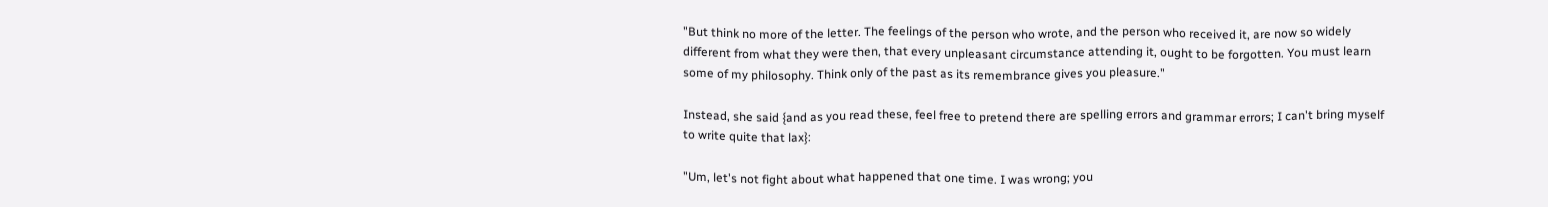"But think no more of the letter. The feelings of the person who wrote, and the person who received it, are now so widely different from what they were then, that every unpleasant circumstance attending it, ought to be forgotten. You must learn some of my philosophy. Think only of the past as its remembrance gives you pleasure."

Instead, she said {and as you read these, feel free to pretend there are spelling errors and grammar errors; I can't bring myself to write quite that lax}:

"Um, let's not fight about what happened that one time. I was wrong; you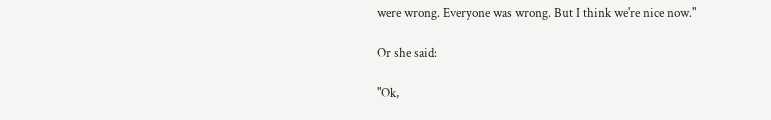were wrong. Everyone was wrong. But I think we're nice now."

Or she said:

"Ok,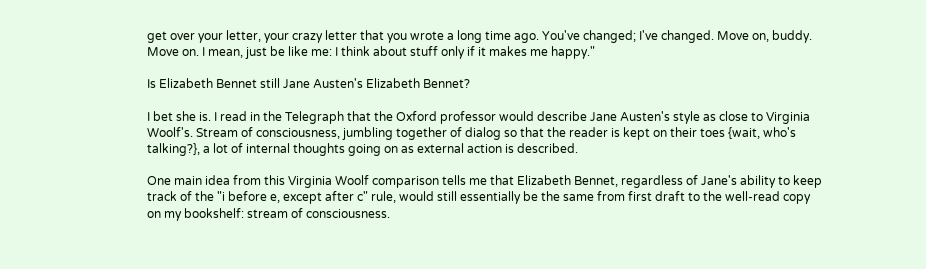get over your letter, your crazy letter that you wrote a long time ago. You've changed; I've changed. Move on, buddy. Move on. I mean, just be like me: I think about stuff only if it makes me happy."

Is Elizabeth Bennet still Jane Austen's Elizabeth Bennet?

I bet she is. I read in the Telegraph that the Oxford professor would describe Jane Austen's style as close to Virginia Woolf's. Stream of consciousness, jumbling together of dialog so that the reader is kept on their toes {wait, who's talking?}, a lot of internal thoughts going on as external action is described.

One main idea from this Virginia Woolf comparison tells me that Elizabeth Bennet, regardless of Jane's ability to keep track of the "i before e, except after c" rule, would still essentially be the same from first draft to the well-read copy on my bookshelf: stream of consciousness.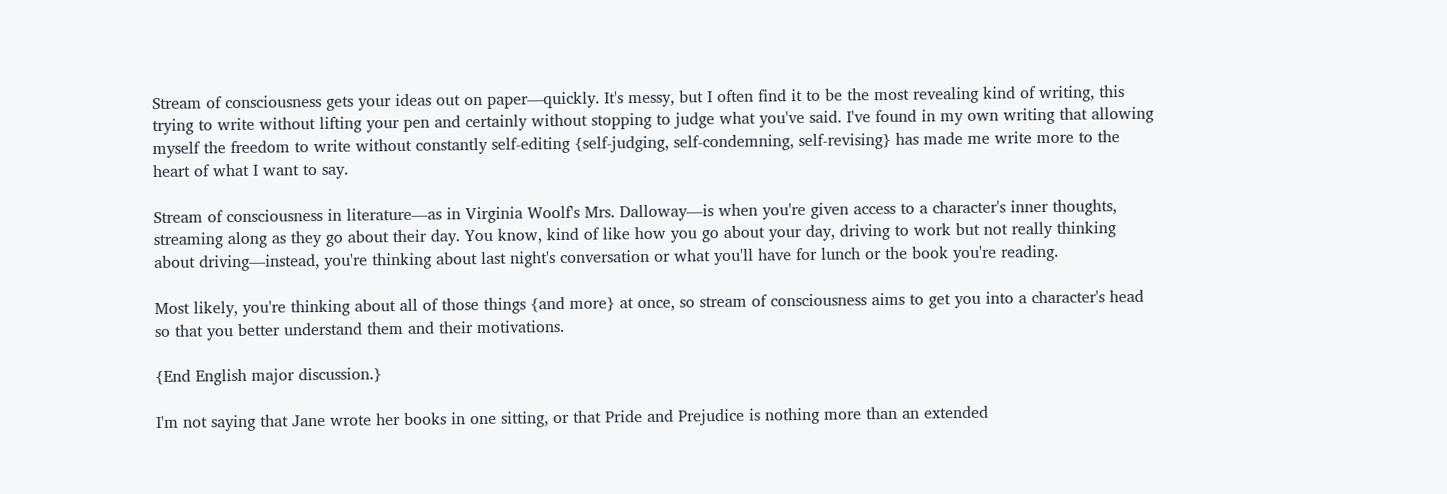Stream of consciousness gets your ideas out on paper—quickly. It's messy, but I often find it to be the most revealing kind of writing, this trying to write without lifting your pen and certainly without stopping to judge what you've said. I've found in my own writing that allowing myself the freedom to write without constantly self-editing {self-judging, self-condemning, self-revising} has made me write more to the heart of what I want to say.

Stream of consciousness in literature—as in Virginia Woolf's Mrs. Dalloway—is when you're given access to a character's inner thoughts, streaming along as they go about their day. You know, kind of like how you go about your day, driving to work but not really thinking about driving—instead, you're thinking about last night's conversation or what you'll have for lunch or the book you're reading.

Most likely, you're thinking about all of those things {and more} at once, so stream of consciousness aims to get you into a character's head so that you better understand them and their motivations.

{End English major discussion.}

I'm not saying that Jane wrote her books in one sitting, or that Pride and Prejudice is nothing more than an extended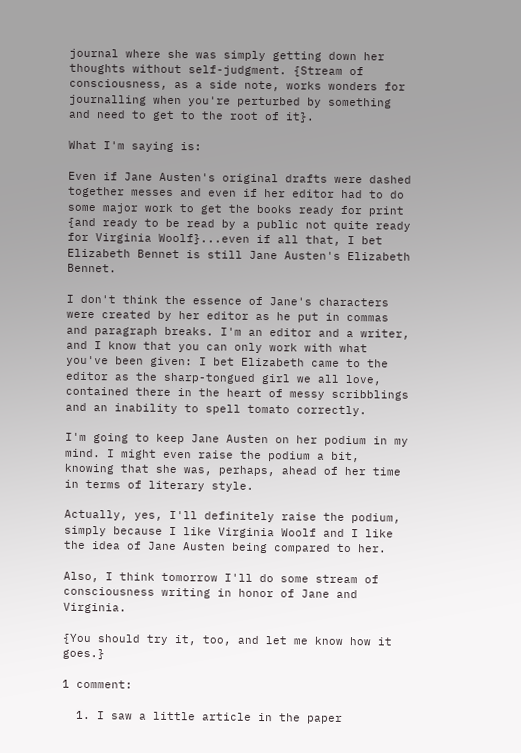journal where she was simply getting down her thoughts without self-judgment. {Stream of consciousness, as a side note, works wonders for journalling when you're perturbed by something and need to get to the root of it}.

What I'm saying is:

Even if Jane Austen's original drafts were dashed together messes and even if her editor had to do some major work to get the books ready for print {and ready to be read by a public not quite ready for Virginia Woolf}...even if all that, I bet Elizabeth Bennet is still Jane Austen's Elizabeth Bennet.

I don't think the essence of Jane's characters were created by her editor as he put in commas and paragraph breaks. I'm an editor and a writer, and I know that you can only work with what you've been given: I bet Elizabeth came to the editor as the sharp-tongued girl we all love, contained there in the heart of messy scribblings and an inability to spell tomato correctly.

I'm going to keep Jane Austen on her podium in my mind. I might even raise the podium a bit, knowing that she was, perhaps, ahead of her time in terms of literary style.

Actually, yes, I'll definitely raise the podium, simply because I like Virginia Woolf and I like the idea of Jane Austen being compared to her.

Also, I think tomorrow I'll do some stream of consciousness writing in honor of Jane and Virginia.

{You should try it, too, and let me know how it goes.}

1 comment:

  1. I saw a little article in the paper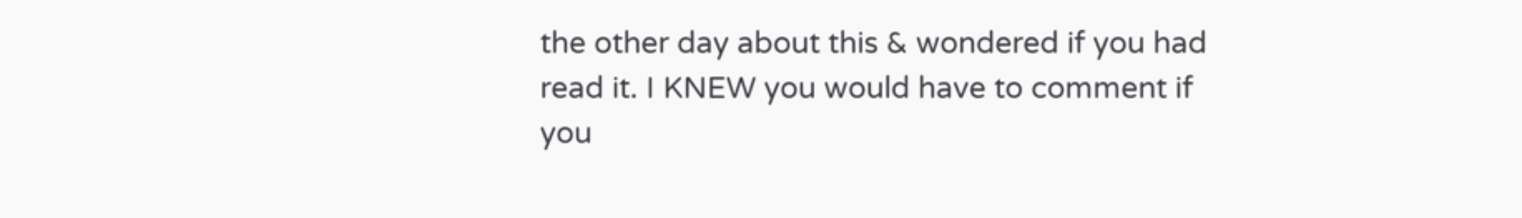the other day about this & wondered if you had read it. I KNEW you would have to comment if you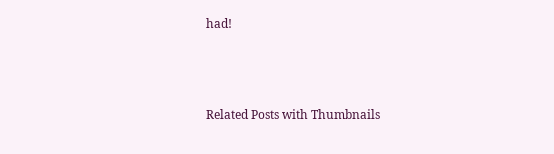had!



Related Posts with Thumbnails